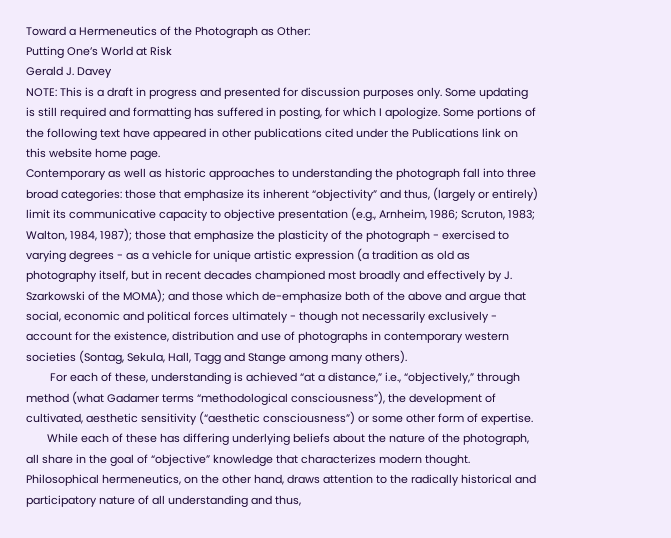Toward a Hermeneutics of the Photograph as Other:
Putting One’s World at Risk
Gerald J. Davey
NOTE: This is a draft in progress and presented for discussion purposes only. Some updating is still required and formatting has suffered in posting, for which I apologize. Some portions of the following text have appeared in other publications cited under the Publications link on this website home page.
Contemporary as well as historic approaches to understanding the photograph fall into three broad categories: those that emphasize its inherent “objectivity” and thus, (largely or entirely) limit its communicative capacity to objective presentation (e.g., Arnheim, 1986; Scruton, 1983; Walton, 1984, 1987); those that emphasize the plasticity of the photograph - exercised to varying degrees - as a vehicle for unique artistic expression (a tradition as old as photography itself, but in recent decades championed most broadly and effectively by J. Szarkowski of the MOMA); and those which de-emphasize both of the above and argue that social, economic and political forces ultimately - though not necessarily exclusively - account for the existence, distribution and use of photographs in contemporary western societies (Sontag, Sekula, Hall, Tagg and Stange among many others).
        For each of these, understanding is achieved “at a distance,” i.e., “objectively,” through method (what Gadamer terms “methodological consciousness”), the development of cultivated, aesthetic sensitivity (“aesthetic consciousness”) or some other form of expertise.
       While each of these has differing underlying beliefs about the nature of the photograph, all share in the goal of “objective” knowledge that characterizes modern thought.  Philosophical hermeneutics, on the other hand, draws attention to the radically historical and participatory nature of all understanding and thus,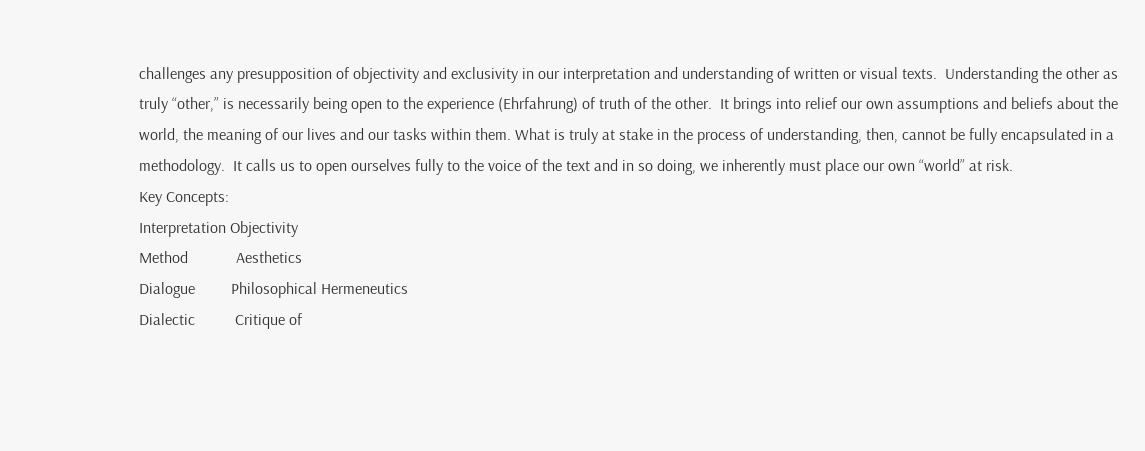challenges any presupposition of objectivity and exclusivity in our interpretation and understanding of written or visual texts.  Understanding the other as truly “other,” is necessarily being open to the experience (Ehrfahrung) of truth of the other.  It brings into relief our own assumptions and beliefs about the world, the meaning of our lives and our tasks within them. What is truly at stake in the process of understanding, then, cannot be fully encapsulated in a methodology.  It calls us to open ourselves fully to the voice of the text and in so doing, we inherently must place our own “world” at risk.
Key Concepts:
Interpretation Objectivity
Method            Aesthetics
Dialogue         Philosophical Hermeneutics
Dialectic          Critique of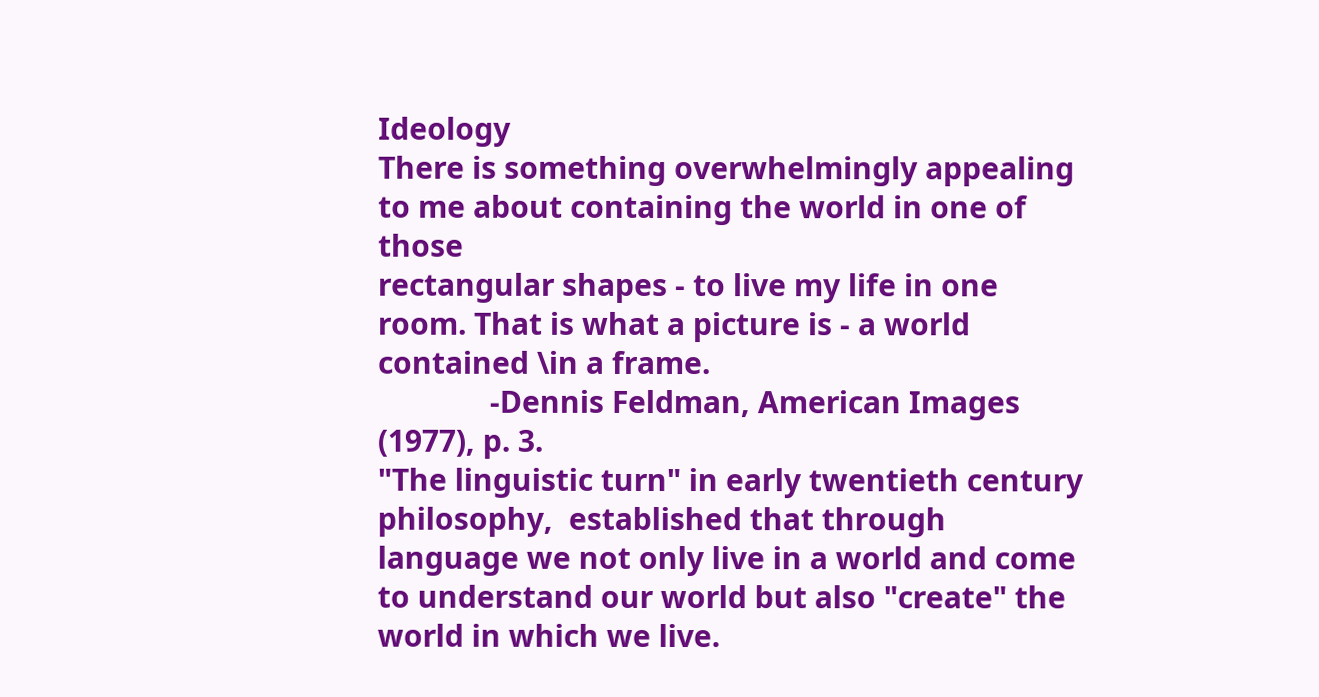Ideology
There is something overwhelmingly appealing to me about containing the world in one of those
rectangular shapes - to live my life in one room. That is what a picture is - a world contained \in a frame.
              -Dennis Feldman, American Images (1977), p. 3.
"The linguistic turn" in early twentieth century philosophy,  established that through language we not only live in a world and come to understand our world but also "create" the world in which we live.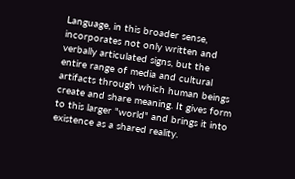Language, in this broader sense, incorporates not only written and verbally articulated signs, but the entire range of media and cultural artifacts through which human beings create and share meaning. It gives form to this larger "world" and brings it into existence as a shared reality.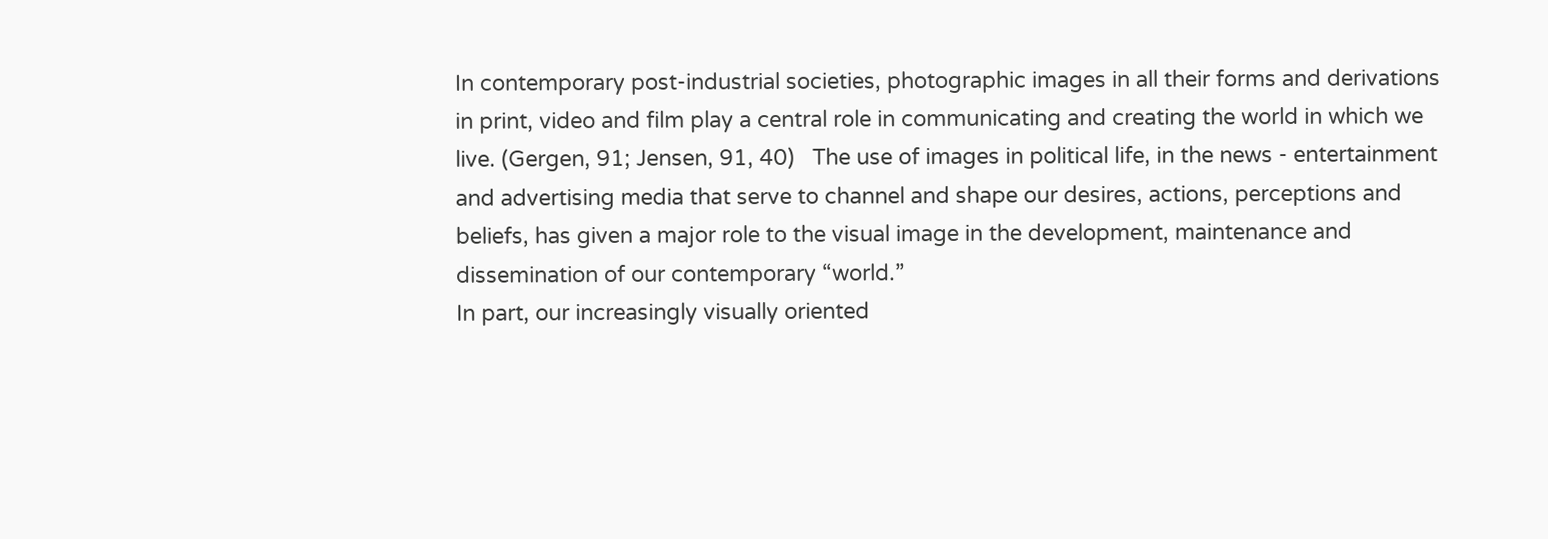In contemporary post-industrial societies, photographic images in all their forms and derivations in print, video and film play a central role in communicating and creating the world in which we live. (Gergen, 91; Jensen, 91, 40)   The use of images in political life, in the news - entertainment and advertising media that serve to channel and shape our desires, actions, perceptions and beliefs, has given a major role to the visual image in the development, maintenance and dissemination of our contemporary “world.”
In part, our increasingly visually oriented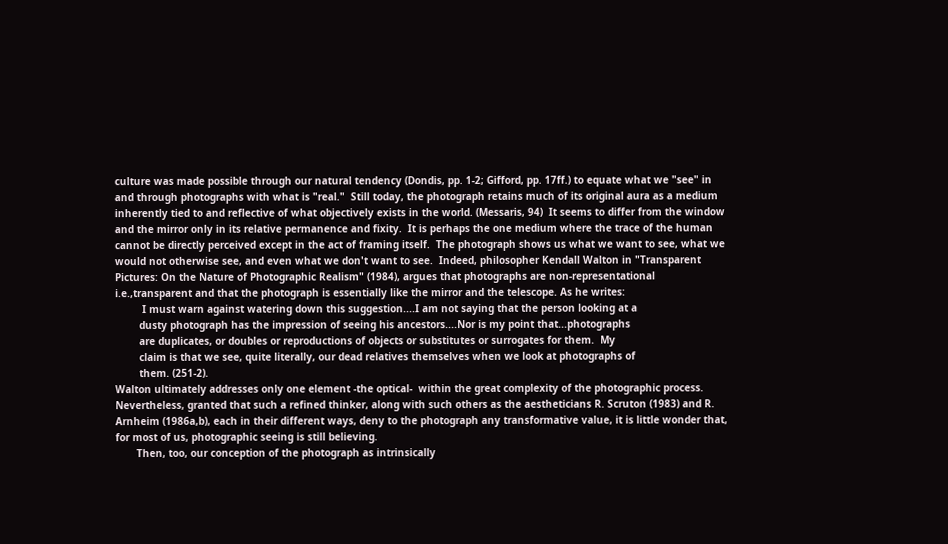culture was made possible through our natural tendency (Dondis, pp. 1-2; Gifford, pp. 17ff.) to equate what we "see" in and through photographs with what is "real."  Still today, the photograph retains much of its original aura as a medium inherently tied to and reflective of what objectively exists in the world. (Messaris, 94)  It seems to differ from the window and the mirror only in its relative permanence and fixity.  It is perhaps the one medium where the trace of the human cannot be directly perceived except in the act of framing itself.  The photograph shows us what we want to see, what we would not otherwise see, and even what we don't want to see.  Indeed, philosopher Kendall Walton in "Transparent Pictures: On the Nature of Photographic Realism" (1984), argues that photographs are non-representational i.e.,transparent and that the photograph is essentially like the mirror and the telescope. As he writes:
         I must warn against watering down this suggestion....I am not saying that the person looking at a
        dusty photograph has the impression of seeing his ancestors....Nor is my point that...photographs
        are duplicates, or doubles or reproductions of objects or substitutes or surrogates for them.  My
        claim is that we see, quite literally, our dead relatives themselves when we look at photographs of
        them. (251-2).
Walton ultimately addresses only one element -the optical-  within the great complexity of the photographic process.  Nevertheless, granted that such a refined thinker, along with such others as the aestheticians R. Scruton (1983) and R. Arnheim (1986a,b), each in their different ways, deny to the photograph any transformative value, it is little wonder that, for most of us, photographic seeing is still believing.
       Then, too, our conception of the photograph as intrinsically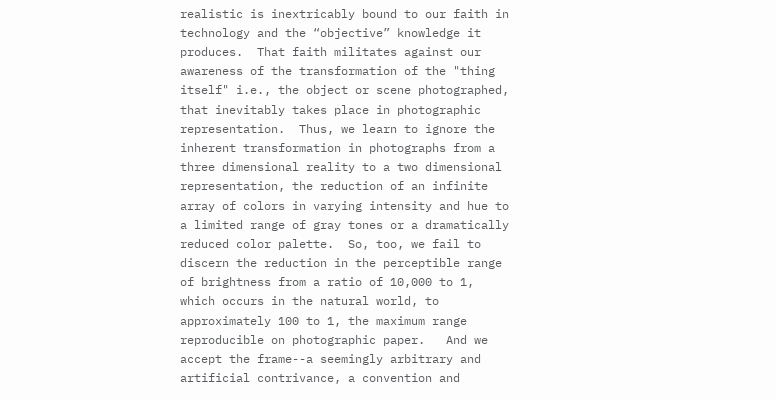realistic is inextricably bound to our faith in technology and the “objective” knowledge it produces.  That faith militates against our awareness of the transformation of the "thing itself" i.e., the object or scene photographed, that inevitably takes place in photographic representation.  Thus, we learn to ignore the inherent transformation in photographs from a three dimensional reality to a two dimensional representation, the reduction of an infinite array of colors in varying intensity and hue to a limited range of gray tones or a dramatically reduced color palette.  So, too, we fail to discern the reduction in the perceptible range of brightness from a ratio of 10,000 to 1, which occurs in the natural world, to approximately 100 to 1, the maximum range reproducible on photographic paper.   And we accept the frame--a seemingly arbitrary and artificial contrivance, a convention and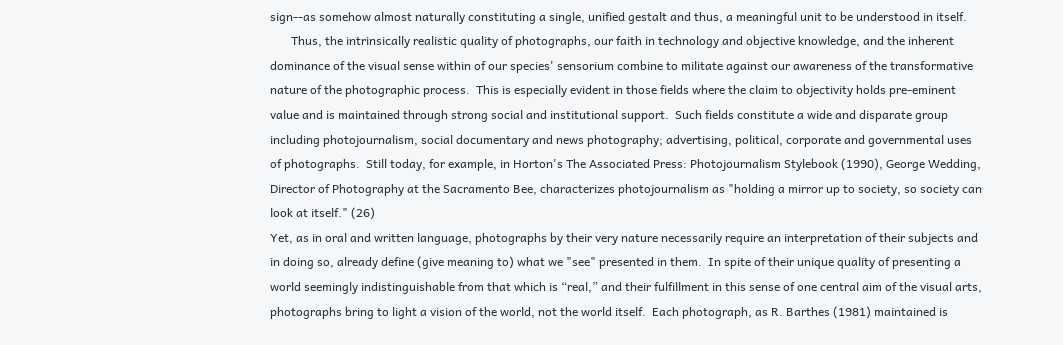sign--as somehow almost naturally constituting a single, unified gestalt and thus, a meaningful unit to be understood in itself.
       Thus, the intrinsically realistic quality of photographs, our faith in technology and objective knowledge, and the inherent dominance of the visual sense within of our species' sensorium combine to militate against our awareness of the transformative nature of the photographic process.  This is especially evident in those fields where the claim to objectivity holds pre-eminent value and is maintained through strong social and institutional support.  Such fields constitute a wide and disparate group including photojournalism, social documentary and news photography; advertising, political, corporate and governmental uses of photographs.  Still today, for example, in Horton's The Associated Press: Photojournalism Stylebook (1990), George Wedding, Director of Photography at the Sacramento Bee, characterizes photojournalism as "holding a mirror up to society, so society can look at itself." (26)
Yet, as in oral and written language, photographs by their very nature necessarily require an interpretation of their subjects and in doing so, already define (give meaning to) what we "see" presented in them.  In spite of their unique quality of presenting a world seemingly indistinguishable from that which is “real,” and their fulfillment in this sense of one central aim of the visual arts, photographs bring to light a vision of the world, not the world itself.  Each photograph, as R. Barthes (1981) maintained is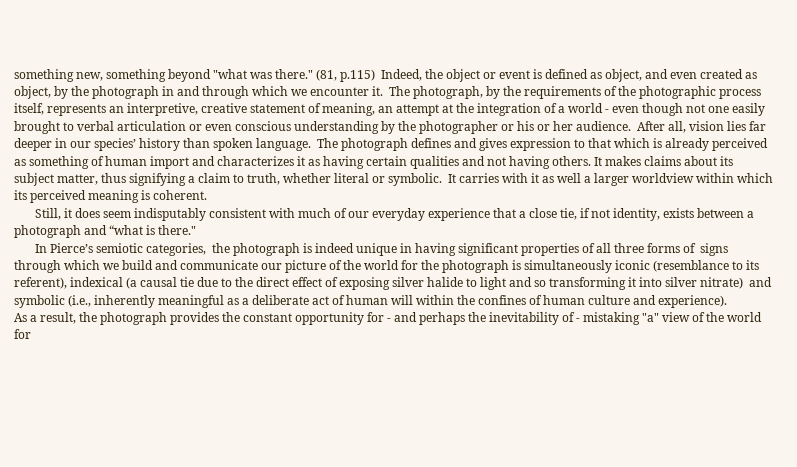something new, something beyond "what was there." (81, p.115)  Indeed, the object or event is defined as object, and even created as object, by the photograph in and through which we encounter it.  The photograph, by the requirements of the photographic process itself, represents an interpretive, creative statement of meaning, an attempt at the integration of a world - even though not one easily brought to verbal articulation or even conscious understanding by the photographer or his or her audience.  After all, vision lies far deeper in our species’ history than spoken language.  The photograph defines and gives expression to that which is already perceived as something of human import and characterizes it as having certain qualities and not having others. It makes claims about its subject matter, thus signifying a claim to truth, whether literal or symbolic.  It carries with it as well a larger worldview within which its perceived meaning is coherent.
       Still, it does seem indisputably consistent with much of our everyday experience that a close tie, if not identity, exists between a photograph and “what is there."
       In Pierce’s semiotic categories,  the photograph is indeed unique in having significant properties of all three forms of  signs through which we build and communicate our picture of the world for the photograph is simultaneously iconic (resemblance to its referent), indexical (a causal tie due to the direct effect of exposing silver halide to light and so transforming it into silver nitrate)  and symbolic (i.e., inherently meaningful as a deliberate act of human will within the confines of human culture and experience).
As a result, the photograph provides the constant opportunity for - and perhaps the inevitability of - mistaking "a" view of the world for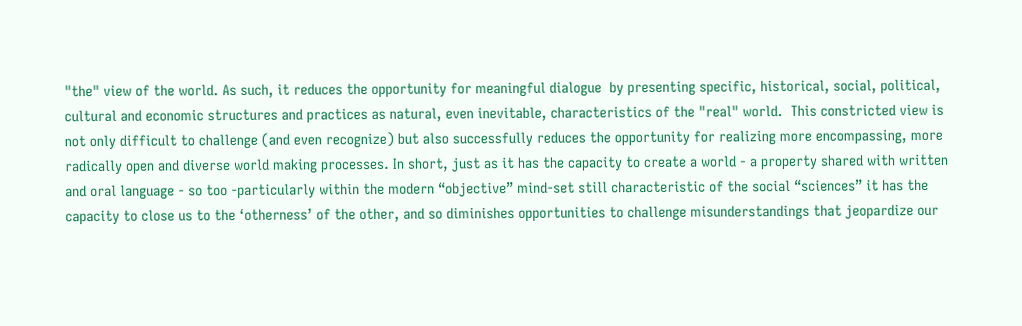"the" view of the world. As such, it reduces the opportunity for meaningful dialogue  by presenting specific, historical, social, political, cultural and economic structures and practices as natural, even inevitable, characteristics of the "real" world.  This constricted view is not only difficult to challenge (and even recognize) but also successfully reduces the opportunity for realizing more encompassing, more radically open and diverse world making processes. In short, just as it has the capacity to create a world - a property shared with written and oral language - so too -particularly within the modern “objective” mind-set still characteristic of the social “sciences” it has the capacity to close us to the ‘otherness’ of the other, and so diminishes opportunities to challenge misunderstandings that jeopardize our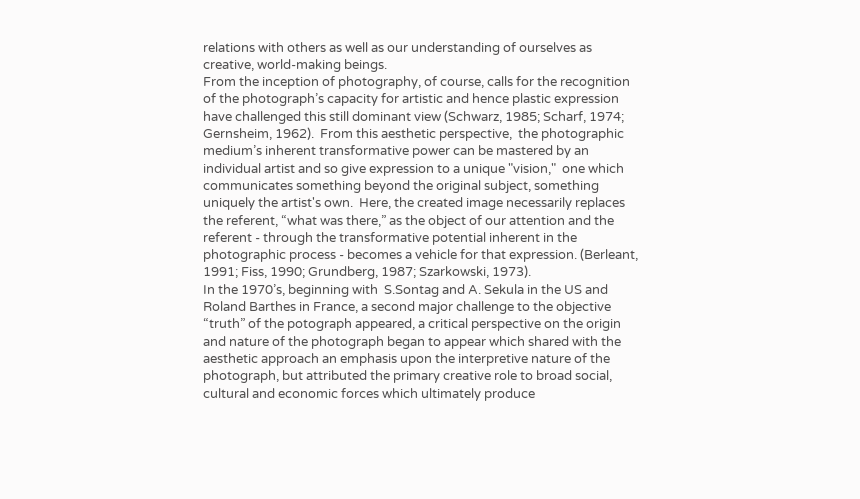relations with others as well as our understanding of ourselves as creative, world-making beings.
From the inception of photography, of course, calls for the recognition of the photograph’s capacity for artistic and hence plastic expression have challenged this still dominant view (Schwarz, 1985; Scharf, 1974; Gernsheim, 1962).  From this aesthetic perspective,  the photographic medium’s inherent transformative power can be mastered by an individual artist and so give expression to a unique "vision,"  one which communicates something beyond the original subject, something uniquely the artist's own.  Here, the created image necessarily replaces the referent, “what was there,” as the object of our attention and the referent - through the transformative potential inherent in the photographic process - becomes a vehicle for that expression. (Berleant, 1991; Fiss, 1990; Grundberg, 1987; Szarkowski, 1973).
In the 1970’s, beginning with  S.Sontag and A. Sekula in the US and Roland Barthes in France, a second major challenge to the objective “truth” of the potograph appeared, a critical perspective on the origin and nature of the photograph began to appear which shared with the aesthetic approach an emphasis upon the interpretive nature of the photograph, but attributed the primary creative role to broad social, cultural and economic forces which ultimately produce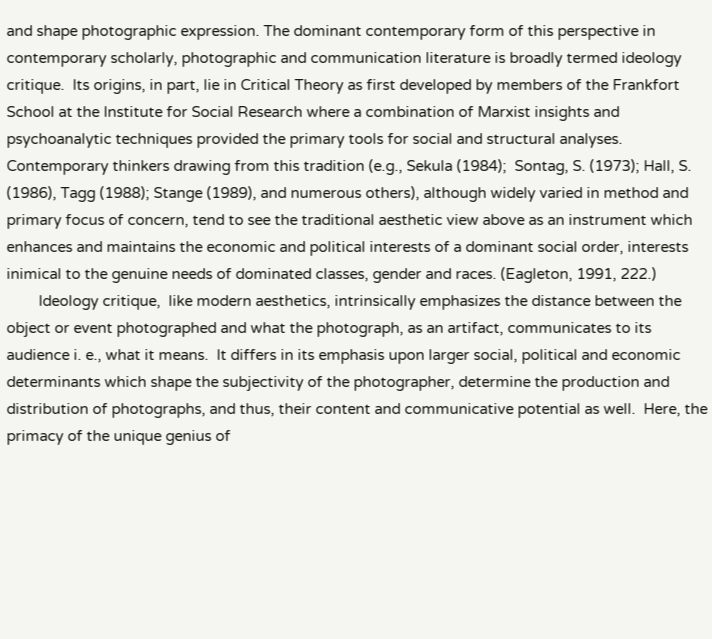and shape photographic expression. The dominant contemporary form of this perspective in contemporary scholarly, photographic and communication literature is broadly termed ideology critique.  Its origins, in part, lie in Critical Theory as first developed by members of the Frankfort School at the Institute for Social Research where a combination of Marxist insights and psychoanalytic techniques provided the primary tools for social and structural analyses.   Contemporary thinkers drawing from this tradition (e.g., Sekula (1984);  Sontag, S. (1973); Hall, S. (1986), Tagg (1988); Stange (1989), and numerous others), although widely varied in method and primary focus of concern, tend to see the traditional aesthetic view above as an instrument which enhances and maintains the economic and political interests of a dominant social order, interests inimical to the genuine needs of dominated classes, gender and races. (Eagleton, 1991, 222.)
        Ideology critique,  like modern aesthetics, intrinsically emphasizes the distance between the object or event photographed and what the photograph, as an artifact, communicates to its audience i. e., what it means.  It differs in its emphasis upon larger social, political and economic determinants which shape the subjectivity of the photographer, determine the production and distribution of photographs, and thus, their content and communicative potential as well.  Here, the primacy of the unique genius of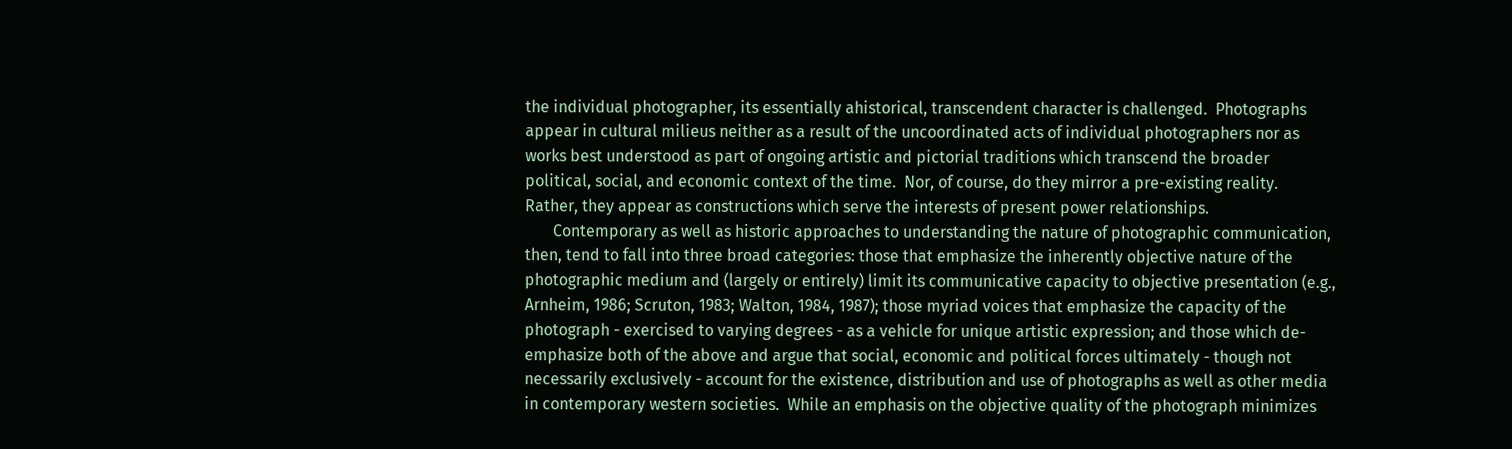the individual photographer, its essentially ahistorical, transcendent character is challenged.  Photographs appear in cultural milieus neither as a result of the uncoordinated acts of individual photographers nor as works best understood as part of ongoing artistic and pictorial traditions which transcend the broader political, social, and economic context of the time.  Nor, of course, do they mirror a pre-existing reality.  Rather, they appear as constructions which serve the interests of present power relationships.
       Contemporary as well as historic approaches to understanding the nature of photographic communication, then, tend to fall into three broad categories: those that emphasize the inherently objective nature of the photographic medium and (largely or entirely) limit its communicative capacity to objective presentation (e.g., Arnheim, 1986; Scruton, 1983; Walton, 1984, 1987); those myriad voices that emphasize the capacity of the photograph - exercised to varying degrees - as a vehicle for unique artistic expression; and those which de-emphasize both of the above and argue that social, economic and political forces ultimately - though not necessarily exclusively - account for the existence, distribution and use of photographs as well as other media in contemporary western societies.  While an emphasis on the objective quality of the photograph minimizes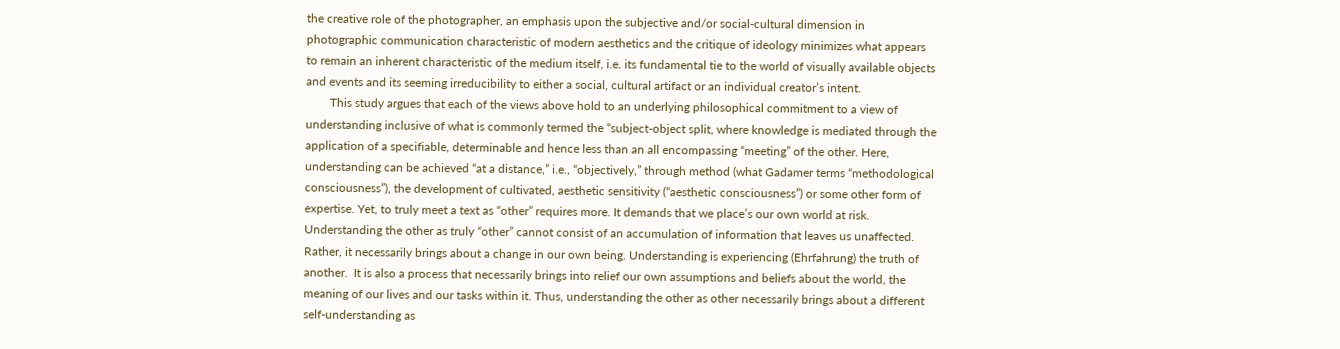the creative role of the photographer, an emphasis upon the subjective and/or social-cultural dimension in photographic communication characteristic of modern aesthetics and the critique of ideology minimizes what appears to remain an inherent characteristic of the medium itself, i.e. its fundamental tie to the world of visually available objects and events and its seeming irreducibility to either a social, cultural artifact or an individual creator’s intent.
        This study argues that each of the views above hold to an underlying philosophical commitment to a view of understanding inclusive of what is commonly termed the “subject-object split, where knowledge is mediated through the application of a specifiable, determinable and hence less than an all encompassing “meeting” of the other. Here, understanding can be achieved “at a distance,” i.e., “objectively,” through method (what Gadamer terms “methodological consciousness”), the development of cultivated, aesthetic sensitivity (“aesthetic consciousness”) or some other form of expertise. Yet, to truly meet a text as “other” requires more. It demands that we place’s our own world at risk. Understanding the other as truly “other” cannot consist of an accumulation of information that leaves us unaffected. Rather, it necessarily brings about a change in our own being. Understanding is experiencing (Ehrfahrung) the truth of another.  It is also a process that necessarily brings into relief our own assumptions and beliefs about the world, the meaning of our lives and our tasks within it. Thus, understanding the other as other necessarily brings about a different self-understanding as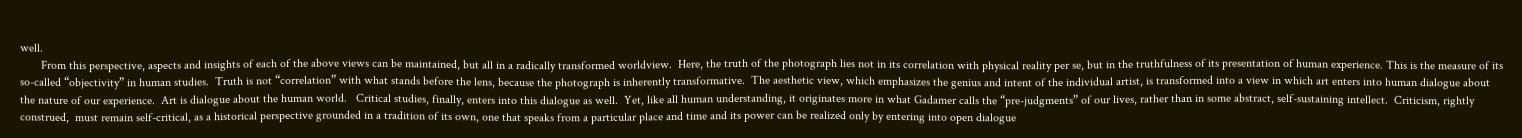well.
       From this perspective, aspects and insights of each of the above views can be maintained, but all in a radically transformed worldview.  Here, the truth of the photograph lies not in its correlation with physical reality per se, but in the truthfulness of its presentation of human experience. This is the measure of its so-called “objectivity” in human studies.  Truth is not “correlation” with what stands before the lens, because the photograph is inherently transformative.  The aesthetic view, which emphasizes the genius and intent of the individual artist, is transformed into a view in which art enters into human dialogue about the nature of our experience.  Art is dialogue about the human world.   Critical studies, finally, enters into this dialogue as well.  Yet, like all human understanding, it originates more in what Gadamer calls the “pre-judgments” of our lives, rather than in some abstract, self-sustaining intellect.  Criticism, rightly construed,  must remain self-critical, as a historical perspective grounded in a tradition of its own, one that speaks from a particular place and time and its power can be realized only by entering into open dialogue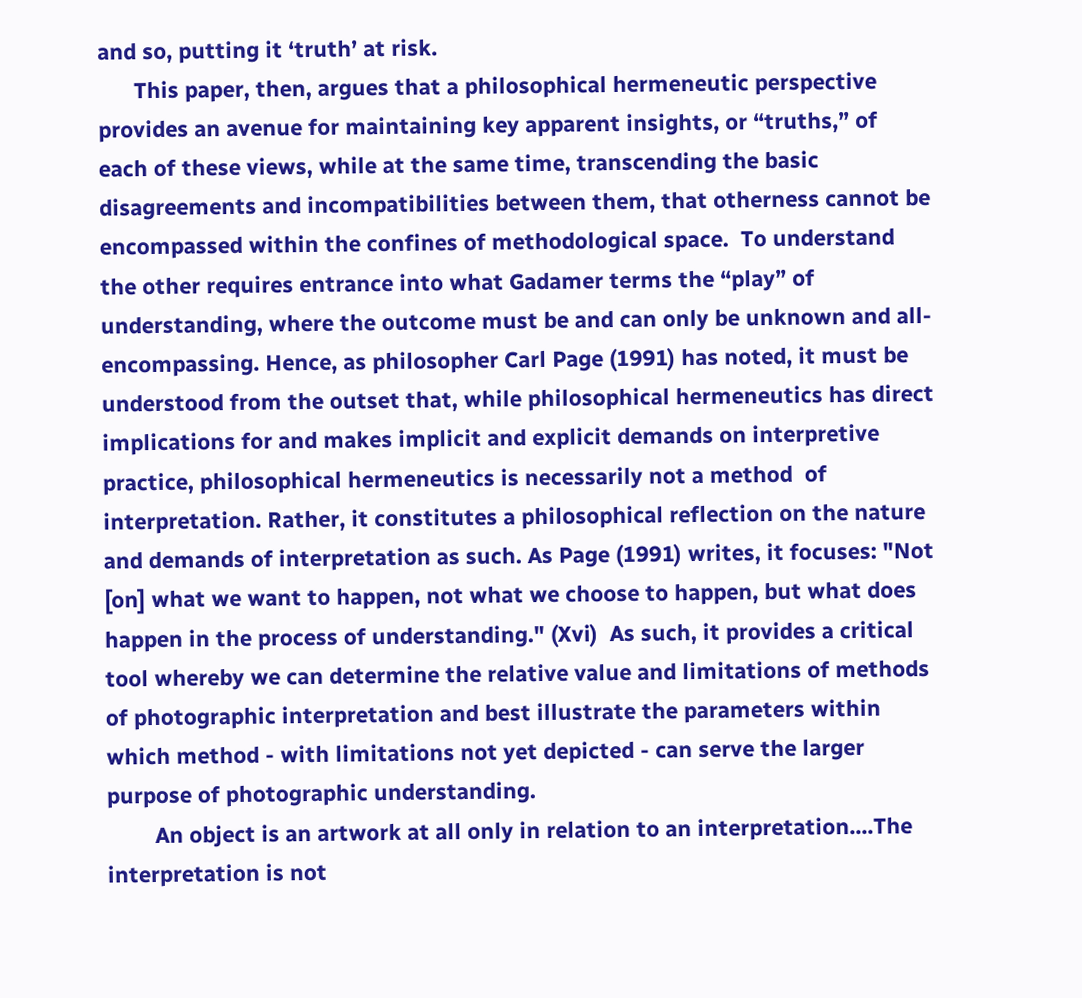and so, putting it ‘truth’ at risk.
      This paper, then, argues that a philosophical hermeneutic perspective provides an avenue for maintaining key apparent insights, or “truths,” of each of these views, while at the same time, transcending the basic disagreements and incompatibilities between them, that otherness cannot be encompassed within the confines of methodological space.  To understand the other requires entrance into what Gadamer terms the “play” of understanding, where the outcome must be and can only be unknown and all-encompassing. Hence, as philosopher Carl Page (1991) has noted, it must be understood from the outset that, while philosophical hermeneutics has direct implications for and makes implicit and explicit demands on interpretive practice, philosophical hermeneutics is necessarily not a method  of interpretation. Rather, it constitutes a philosophical reflection on the nature and demands of interpretation as such. As Page (1991) writes, it focuses: "Not [on] what we want to happen, not what we choose to happen, but what does happen in the process of understanding." (Xvi)  As such, it provides a critical tool whereby we can determine the relative value and limitations of methods of photographic interpretation and best illustrate the parameters within which method - with limitations not yet depicted - can serve the larger purpose of photographic understanding.
        An object is an artwork at all only in relation to an interpretation....The interpretation is not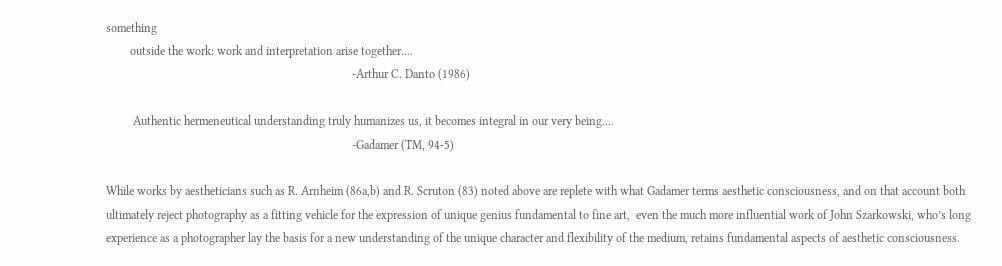something
        outside the work: work and interpretation arise together....
                                                                                  -Arthur C. Danto (1986)

         Authentic hermeneutical understanding truly humanizes us, it becomes integral in our very being....
                                                                                  -Gadamer (TM, 94-5)

While works by aestheticians such as R. Arnheim (86a,b) and R. Scruton (83) noted above are replete with what Gadamer terms aesthetic consciousness, and on that account both ultimately reject photography as a fitting vehicle for the expression of unique genius fundamental to fine art,  even the much more influential work of John Szarkowski, who’s long experience as a photographer lay the basis for a new understanding of the unique character and flexibility of the medium, retains fundamental aspects of aesthetic consciousness.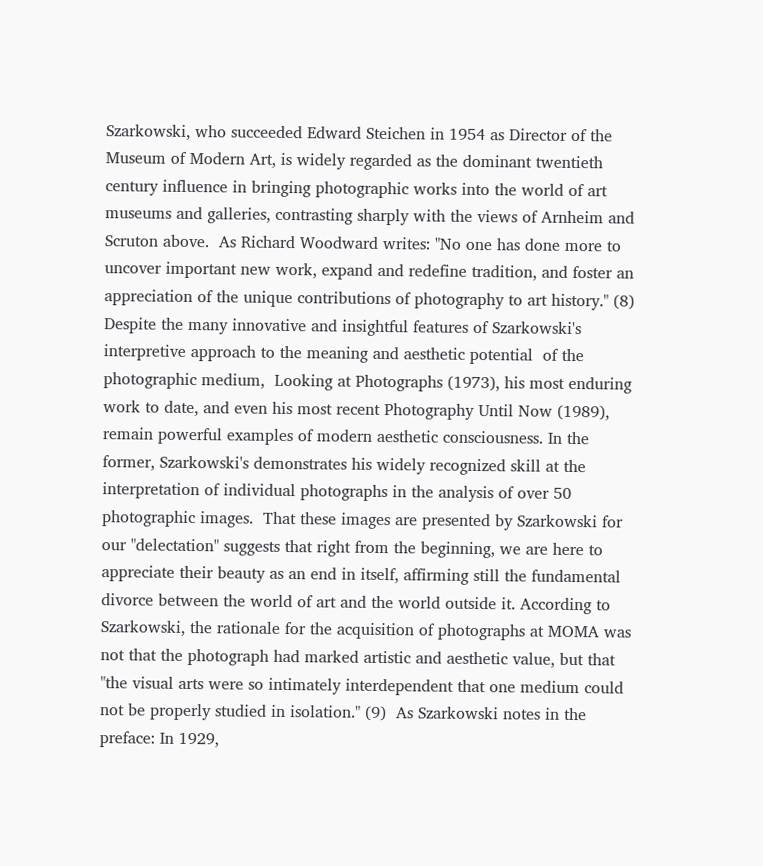Szarkowski, who succeeded Edward Steichen in 1954 as Director of the Museum of Modern Art, is widely regarded as the dominant twentieth century influence in bringing photographic works into the world of art museums and galleries, contrasting sharply with the views of Arnheim and Scruton above.  As Richard Woodward writes: "No one has done more to uncover important new work, expand and redefine tradition, and foster an appreciation of the unique contributions of photography to art history." (8)
Despite the many innovative and insightful features of Szarkowski's interpretive approach to the meaning and aesthetic potential  of the photographic medium,  Looking at Photographs (1973), his most enduring work to date, and even his most recent Photography Until Now (1989),  remain powerful examples of modern aesthetic consciousness. In the former, Szarkowski's demonstrates his widely recognized skill at the interpretation of individual photographs in the analysis of over 50 photographic images.  That these images are presented by Szarkowski for our "delectation" suggests that right from the beginning, we are here to appreciate their beauty as an end in itself, affirming still the fundamental divorce between the world of art and the world outside it. According to Szarkowski, the rationale for the acquisition of photographs at MOMA was not that the photograph had marked artistic and aesthetic value, but that "the visual arts were so intimately interdependent that one medium could not be properly studied in isolation." (9)  As Szarkowski notes in the preface: In 1929,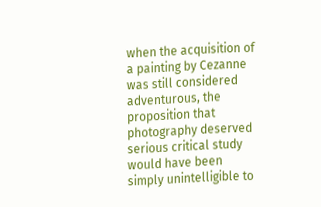when the acquisition of a painting by Cezanne was still considered adventurous, the proposition that photography deserved serious critical study would have been simply unintelligible to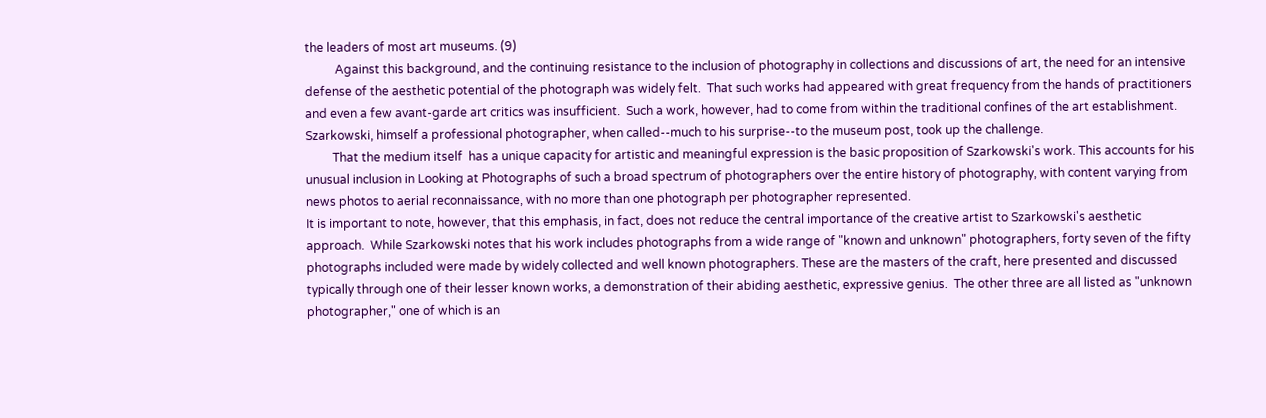the leaders of most art museums. (9)
          Against this background, and the continuing resistance to the inclusion of photography in collections and discussions of art, the need for an intensive defense of the aesthetic potential of the photograph was widely felt.  That such works had appeared with great frequency from the hands of practitioners and even a few avant-garde art critics was insufficient.  Such a work, however, had to come from within the traditional confines of the art establishment. Szarkowski, himself a professional photographer, when called--much to his surprise--to the museum post, took up the challenge.
         That the medium itself  has a unique capacity for artistic and meaningful expression is the basic proposition of Szarkowski's work. This accounts for his unusual inclusion in Looking at Photographs of such a broad spectrum of photographers over the entire history of photography, with content varying from news photos to aerial reconnaissance, with no more than one photograph per photographer represented.
It is important to note, however, that this emphasis, in fact, does not reduce the central importance of the creative artist to Szarkowski's aesthetic approach.  While Szarkowski notes that his work includes photographs from a wide range of "known and unknown" photographers, forty seven of the fifty photographs included were made by widely collected and well known photographers. These are the masters of the craft, here presented and discussed typically through one of their lesser known works, a demonstration of their abiding aesthetic, expressive genius.  The other three are all listed as "unknown photographer," one of which is an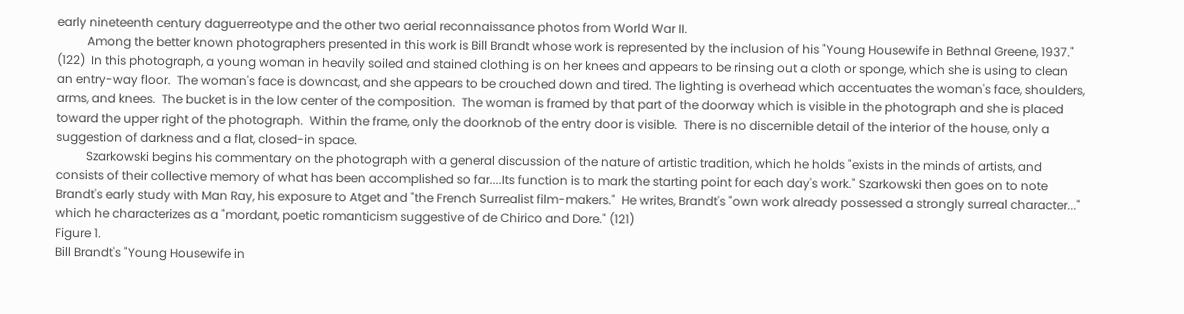early nineteenth century daguerreotype and the other two aerial reconnaissance photos from World War II.
          Among the better known photographers presented in this work is Bill Brandt whose work is represented by the inclusion of his "Young Housewife in Bethnal Greene, 1937."  (122)  In this photograph, a young woman in heavily soiled and stained clothing is on her knees and appears to be rinsing out a cloth or sponge, which she is using to clean an entry-way floor.  The woman's face is downcast, and she appears to be crouched down and tired. The lighting is overhead which accentuates the woman's face, shoulders, arms, and knees.  The bucket is in the low center of the composition.  The woman is framed by that part of the doorway which is visible in the photograph and she is placed toward the upper right of the photograph.  Within the frame, only the doorknob of the entry door is visible.  There is no discernible detail of the interior of the house, only a suggestion of darkness and a flat, closed-in space.
          Szarkowski begins his commentary on the photograph with a general discussion of the nature of artistic tradition, which he holds "exists in the minds of artists, and consists of their collective memory of what has been accomplished so far....Its function is to mark the starting point for each day's work." Szarkowski then goes on to note Brandt's early study with Man Ray, his exposure to Atget and "the French Surrealist film-makers."  He writes, Brandt's "own work already possessed a strongly surreal character..." which he characterizes as a "mordant, poetic romanticism suggestive of de Chirico and Dore." (121)
Figure 1.
Bill Brandt's "Young Housewife in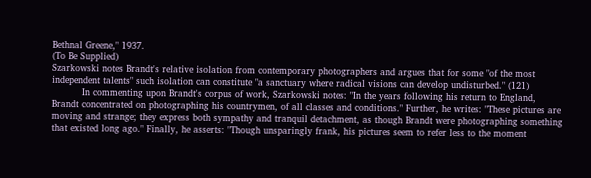Bethnal Greene," 1937.
(To Be Supplied)
Szarkowski notes Brandt's relative isolation from contemporary photographers and argues that for some "of the most independent talents" such isolation can constitute "a sanctuary where radical visions can develop undisturbed." (121)
          In commenting upon Brandt's corpus of work, Szarkowski notes: "In the years following his return to England, Brandt concentrated on photographing his countrymen, of all classes and conditions." Further, he writes: "These pictures are moving and strange; they express both sympathy and tranquil detachment, as though Brandt were photographing something that existed long ago." Finally, he asserts: "Though unsparingly frank, his pictures seem to refer less to the moment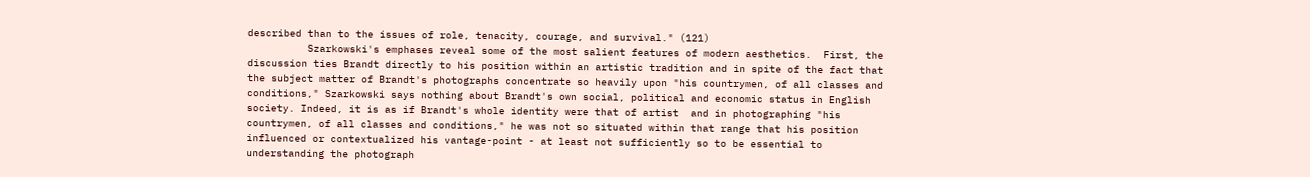described than to the issues of role, tenacity, courage, and survival." (121)
          Szarkowski's emphases reveal some of the most salient features of modern aesthetics.  First, the discussion ties Brandt directly to his position within an artistic tradition and in spite of the fact that the subject matter of Brandt's photographs concentrate so heavily upon "his countrymen, of all classes and conditions," Szarkowski says nothing about Brandt's own social, political and economic status in English society. Indeed, it is as if Brandt's whole identity were that of artist  and in photographing "his countrymen, of all classes and conditions," he was not so situated within that range that his position influenced or contextualized his vantage-point - at least not sufficiently so to be essential to understanding the photograph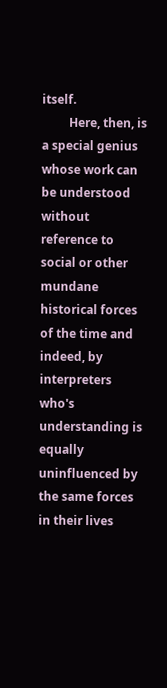itself.
         Here, then, is a special genius whose work can be understood without  reference to social or other mundane historical forces of the time and indeed, by interpreters who's understanding is equally uninfluenced by the same forces in their lives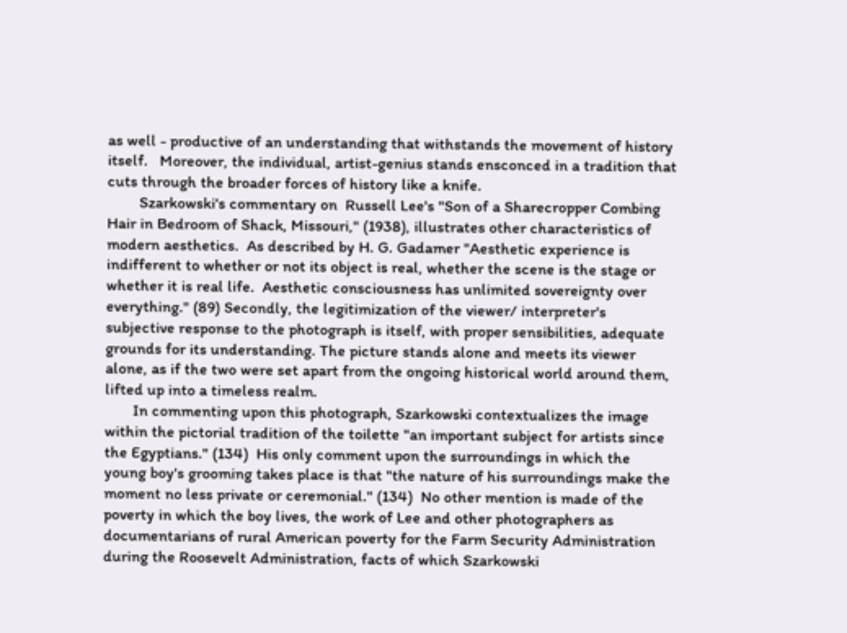as well - productive of an understanding that withstands the movement of history itself.   Moreover, the individual, artist-genius stands ensconced in a tradition that cuts through the broader forces of history like a knife.
        Szarkowski's commentary on  Russell Lee's "Son of a Sharecropper Combing Hair in Bedroom of Shack, Missouri," (1938), illustrates other characteristics of modern aesthetics.  As described by H. G. Gadamer "Aesthetic experience is indifferent to whether or not its object is real, whether the scene is the stage or whether it is real life.  Aesthetic consciousness has unlimited sovereignty over everything." (89) Secondly, the legitimization of the viewer/ interpreter's subjective response to the photograph is itself, with proper sensibilities, adequate grounds for its understanding. The picture stands alone and meets its viewer alone, as if the two were set apart from the ongoing historical world around them, lifted up into a timeless realm.
       In commenting upon this photograph, Szarkowski contextualizes the image within the pictorial tradition of the toilette "an important subject for artists since the Egyptians." (134)  His only comment upon the surroundings in which the young boy's grooming takes place is that "the nature of his surroundings make the moment no less private or ceremonial." (134)  No other mention is made of the poverty in which the boy lives, the work of Lee and other photographers as documentarians of rural American poverty for the Farm Security Administration during the Roosevelt Administration, facts of which Szarkowski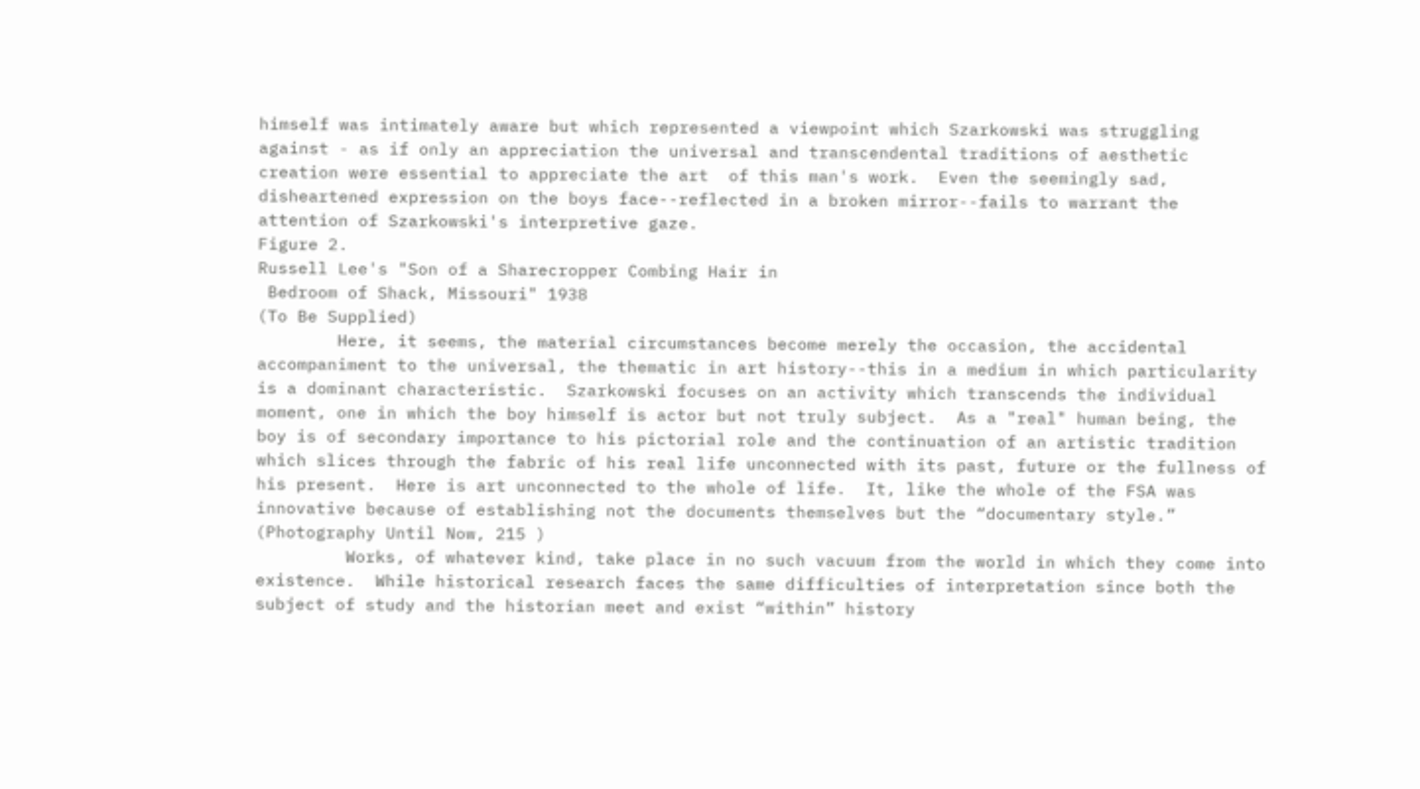himself was intimately aware but which represented a viewpoint which Szarkowski was struggling against - as if only an appreciation the universal and transcendental traditions of aesthetic creation were essential to appreciate the art  of this man's work.  Even the seemingly sad, disheartened expression on the boys face--reflected in a broken mirror--fails to warrant the attention of Szarkowski's interpretive gaze.
Figure 2.
Russell Lee's "Son of a Sharecropper Combing Hair in
 Bedroom of Shack, Missouri" 1938
(To Be Supplied)
        Here, it seems, the material circumstances become merely the occasion, the accidental accompaniment to the universal, the thematic in art history--this in a medium in which particularity is a dominant characteristic.  Szarkowski focuses on an activity which transcends the individual moment, one in which the boy himself is actor but not truly subject.  As a "real" human being, the boy is of secondary importance to his pictorial role and the continuation of an artistic tradition which slices through the fabric of his real life unconnected with its past, future or the fullness of his present.  Here is art unconnected to the whole of life.  It, like the whole of the FSA was innovative because of establishing not the documents themselves but the “documentary style.” (Photography Until Now, 215 )
         Works, of whatever kind, take place in no such vacuum from the world in which they come into existence.  While historical research faces the same difficulties of interpretation since both the subject of study and the historian meet and exist “within” history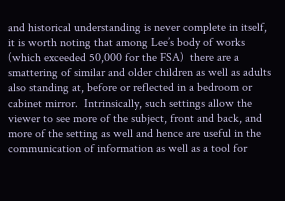and historical understanding is never complete in itself, it is worth noting that among Lee’s body of works (which exceeded 50,000 for the FSA)  there are a smattering of similar and older children as well as adults also standing at, before or reflected in a bedroom or cabinet mirror.  Intrinsically, such settings allow the viewer to see more of the subject, front and back, and more of the setting as well and hence are useful in the communication of information as well as a tool for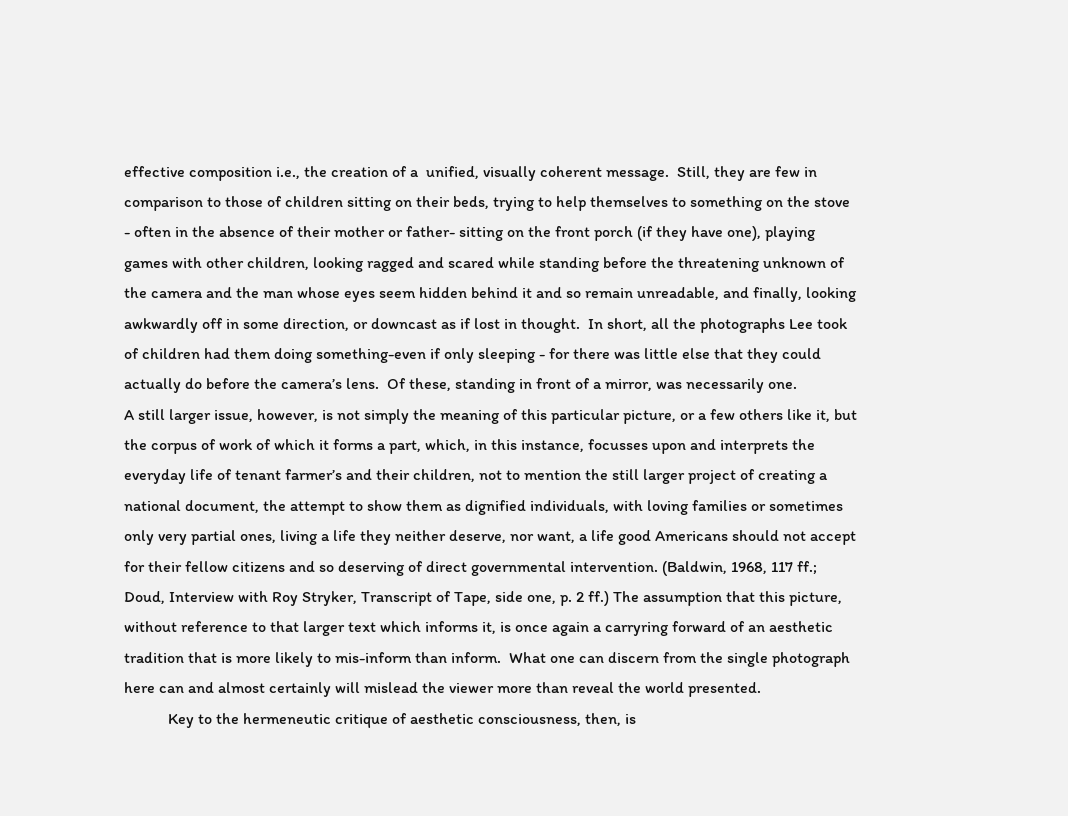effective composition i.e., the creation of a  unified, visually coherent message.  Still, they are few in comparison to those of children sitting on their beds, trying to help themselves to something on the stove - often in the absence of their mother or father- sitting on the front porch (if they have one), playing games with other children, looking ragged and scared while standing before the threatening unknown of the camera and the man whose eyes seem hidden behind it and so remain unreadable, and finally, looking awkwardly off in some direction, or downcast as if lost in thought.  In short, all the photographs Lee took of children had them doing something-even if only sleeping - for there was little else that they could actually do before the camera’s lens.  Of these, standing in front of a mirror, was necessarily one.
A still larger issue, however, is not simply the meaning of this particular picture, or a few others like it, but the corpus of work of which it forms a part, which, in this instance, focusses upon and interprets the everyday life of tenant farmer’s and their children, not to mention the still larger project of creating a national document, the attempt to show them as dignified individuals, with loving families or sometimes only very partial ones, living a life they neither deserve, nor want, a life good Americans should not accept for their fellow citizens and so deserving of direct governmental intervention. (Baldwin, 1968, 117 ff.; Doud, Interview with Roy Stryker, Transcript of Tape, side one, p. 2 ff.) The assumption that this picture, without reference to that larger text which informs it, is once again a carryring forward of an aesthetic tradition that is more likely to mis-inform than inform.  What one can discern from the single photograph here can and almost certainly will mislead the viewer more than reveal the world presented.
           Key to the hermeneutic critique of aesthetic consciousness, then, is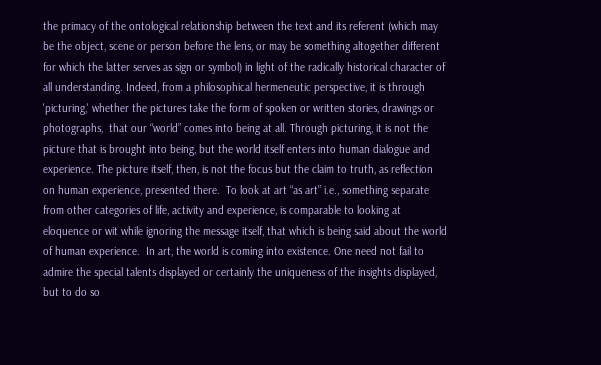the primacy of the ontological relationship between the text and its referent (which may be the object, scene or person before the lens, or may be something altogether different for which the latter serves as sign or symbol) in light of the radically historical character of all understanding. Indeed, from a philosophical hermeneutic perspective, it is through 'picturing,' whether the pictures take the form of spoken or written stories, drawings or photographs,  that our “world” comes into being at all. Through picturing, it is not the picture that is brought into being, but the world itself enters into human dialogue and experience. The picture itself, then, is not the focus but the claim to truth, as reflection on human experience, presented there.  To look at art “as art” i.e., something separate from other categories of life, activity and experience, is comparable to looking at eloquence or wit while ignoring the message itself, that which is being said about the world of human experience.  In art, the world is coming into existence. One need not fail to admire the special talents displayed or certainly the uniqueness of the insights displayed, but to do so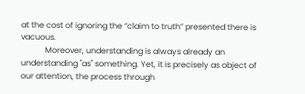at the cost of ignoring the “claim to truth” presented there is vacuous.
            Moreover, understanding is always already an understanding "as" something. Yet, it is precisely as object of our attention, the process through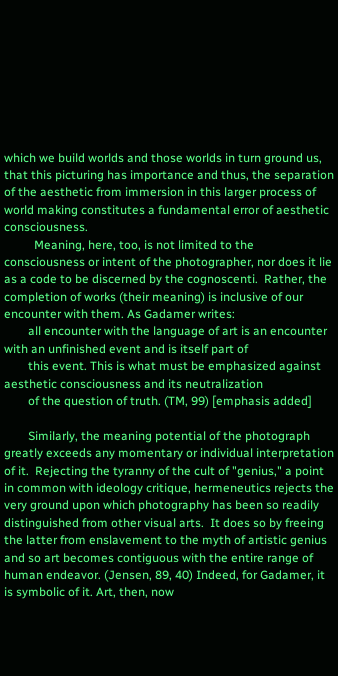which we build worlds and those worlds in turn ground us, that this picturing has importance and thus, the separation of the aesthetic from immersion in this larger process of world making constitutes a fundamental error of aesthetic consciousness.
          Meaning, here, too, is not limited to the consciousness or intent of the photographer, nor does it lie as a code to be discerned by the cognoscenti.  Rather, the completion of works (their meaning) is inclusive of our encounter with them. As Gadamer writes:
        all encounter with the language of art is an encounter with an unfinished event and is itself part of
        this event. This is what must be emphasized against aesthetic consciousness and its neutralization
        of the question of truth. (TM, 99) [emphasis added]

        Similarly, the meaning potential of the photograph greatly exceeds any momentary or individual interpretation of it.  Rejecting the tyranny of the cult of "genius," a point in common with ideology critique, hermeneutics rejects the very ground upon which photography has been so readily distinguished from other visual arts.  It does so by freeing the latter from enslavement to the myth of artistic genius and so art becomes contiguous with the entire range of human endeavor. (Jensen, 89, 40) Indeed, for Gadamer, it is symbolic of it. Art, then, now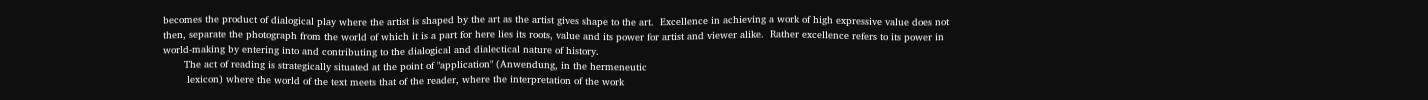becomes the product of dialogical play where the artist is shaped by the art as the artist gives shape to the art.  Excellence in achieving a work of high expressive value does not then, separate the photograph from the world of which it is a part for here lies its roots, value and its power for artist and viewer alike.  Rather excellence refers to its power in world-making by entering into and contributing to the dialogical and dialectical nature of history.
       The act of reading is strategically situated at the point of "application" (Anwendung, in the hermeneutic
        lexicon) where the world of the text meets that of the reader, where the interpretation of the work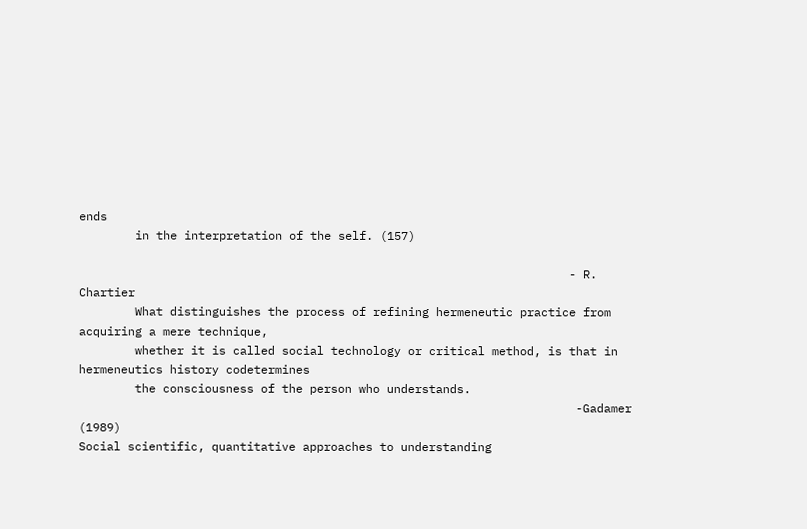ends
        in the interpretation of the self. (157)

                                                                      - R. Chartier
        What distinguishes the process of refining hermeneutic practice from acquiring a mere technique,
        whether it is called social technology or critical method, is that in hermeneutics history codetermines
        the consciousness of the person who understands.
                                                                       -Gadamer (1989)
Social scientific, quantitative approaches to understanding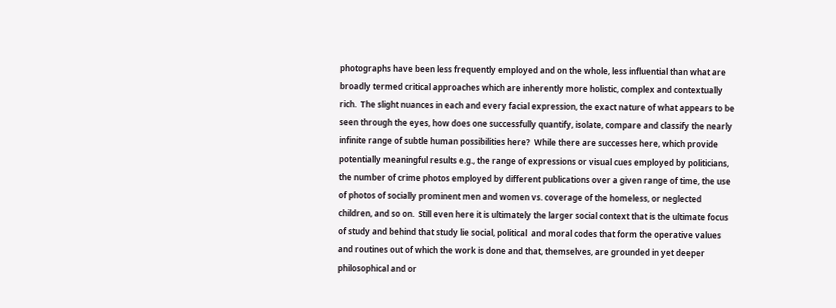photographs have been less frequently employed and on the whole, less influential than what are broadly termed critical approaches which are inherently more holistic, complex and contextually rich.  The slight nuances in each and every facial expression, the exact nature of what appears to be seen through the eyes, how does one successfully quantify, isolate, compare and classify the nearly infinite range of subtle human possibilities here?  While there are successes here, which provide potentially meaningful results e.g., the range of expressions or visual cues employed by politicians, the number of crime photos employed by different publications over a given range of time, the use of photos of socially prominent men and women vs. coverage of the homeless, or neglected children, and so on.  Still even here it is ultimately the larger social context that is the ultimate focus of study and behind that study lie social, political  and moral codes that form the operative values and routines out of which the work is done and that, themselves, are grounded in yet deeper philosophical and or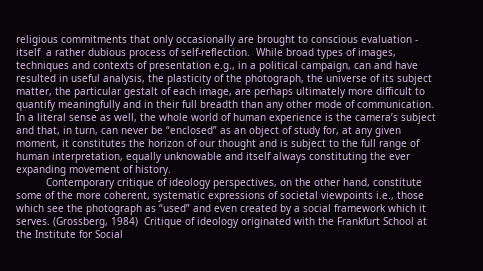religious commitments that only occasionally are brought to conscious evaluation - itself  a rather dubious process of self-reflection.  While broad types of images, techniques and contexts of presentation e.g., in a political campaign, can and have resulted in useful analysis, the plasticity of the photograph, the universe of its subject matter, the particular gestalt of each image, are perhaps ultimately more difficult to quantify meaningfully and in their full breadth than any other mode of communication.  In a literal sense as well, the whole world of human experience is the camera’s subject and that, in turn, can never be “enclosed” as an object of study for, at any given moment, it constitutes the horizon of our thought and is subject to the full range of human interpretation, equally unknowable and itself always constituting the ever expanding movement of history.
          Contemporary critique of ideology perspectives, on the other hand, constitute some of the more coherent, systematic expressions of societal viewpoints i.e., those which see the photograph as “used” and even created by a social framework which it serves. (Grossberg, 1984)  Critique of ideology originated with the Frankfurt School at the Institute for Social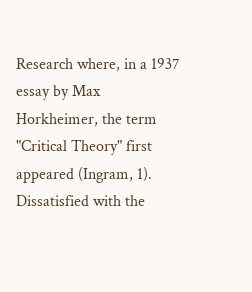Research where, in a 1937 essay by Max Horkheimer, the term "Critical Theory" first appeared (Ingram, 1).  Dissatisfied with the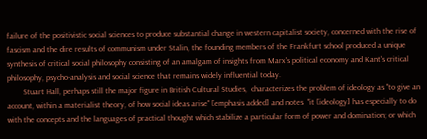failure of the positivistic social sciences to produce substantial change in western capitalist society, concerned with the rise of fascism and the dire results of communism under Stalin, the founding members of the Frankfurt school produced a unique synthesis of critical social philosophy consisting of an amalgam of insights from Marx's political economy and Kant's critical philosophy, psycho-analysis and social science that remains widely influential today.
        Stuart Hall, perhaps still the major figure in British Cultural Studies,  characterizes the problem of ideology as "to give an account, within a materialist theory, of how social ideas arise" [emphasis added] and notes  "it [ideology] has especially to do with the concepts and the languages of practical thought which stabilize a particular form of power and domination; or which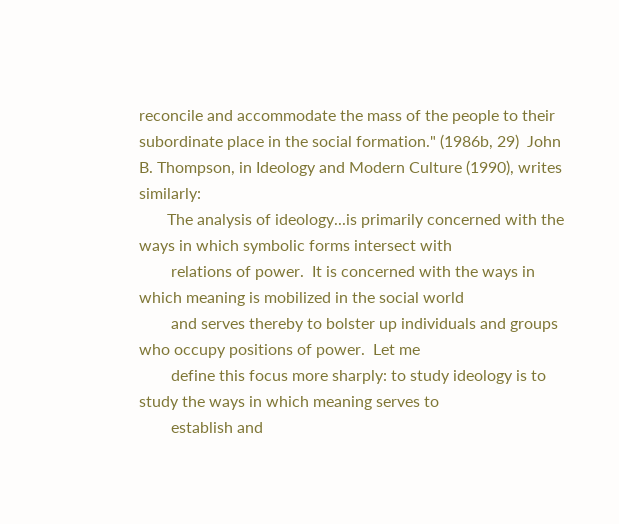reconcile and accommodate the mass of the people to their subordinate place in the social formation." (1986b, 29)  John B. Thompson, in Ideology and Modern Culture (1990), writes similarly:
       The analysis of ideology...is primarily concerned with the ways in which symbolic forms intersect with
        relations of power.  It is concerned with the ways in which meaning is mobilized in the social world
        and serves thereby to bolster up individuals and groups who occupy positions of power.  Let me
        define this focus more sharply: to study ideology is to study the ways in which meaning serves to
        establish and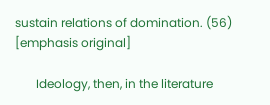sustain relations of domination. (56) [emphasis original]

       Ideology, then, in the literature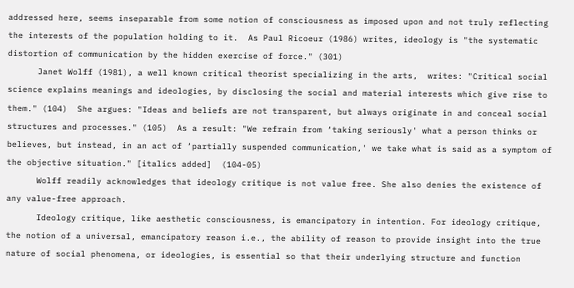addressed here, seems inseparable from some notion of consciousness as imposed upon and not truly reflecting the interests of the population holding to it.  As Paul Ricoeur (1986) writes, ideology is "the systematic distortion of communication by the hidden exercise of force." (301)
      Janet Wolff (1981), a well known critical theorist specializing in the arts,  writes: "Critical social science explains meanings and ideologies, by disclosing the social and material interests which give rise to them." (104)  She argues: "Ideas and beliefs are not transparent, but always originate in and conceal social structures and processes." (105)  As a result: "We refrain from ‘taking seriously' what a person thinks or believes, but instead, in an act of ‘partially suspended communication,' we take what is said as a symptom of the objective situation." [italics added]  (104-05)
      Wolff readily acknowledges that ideology critique is not value free. She also denies the existence of any value-free approach.
      Ideology critique, like aesthetic consciousness, is emancipatory in intention. For ideology critique, the notion of a universal, emancipatory reason i.e., the ability of reason to provide insight into the true nature of social phenomena, or ideologies, is essential so that their underlying structure and function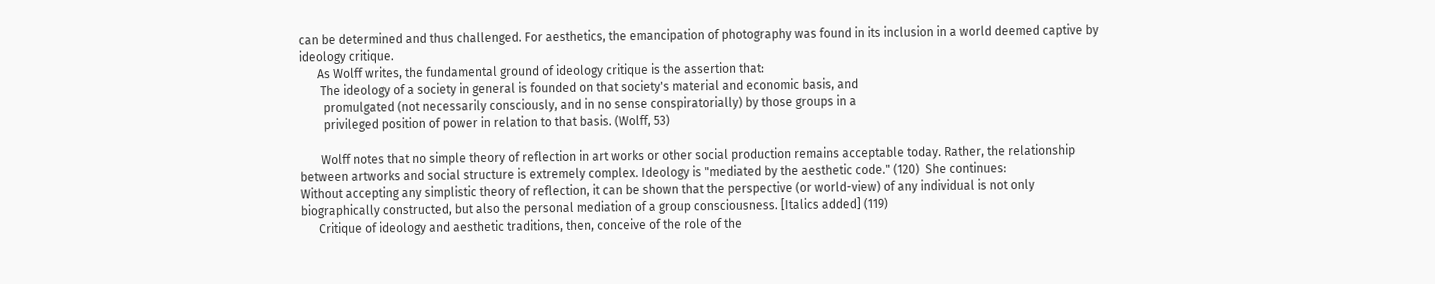can be determined and thus challenged. For aesthetics, the emancipation of photography was found in its inclusion in a world deemed captive by ideology critique.
      As Wolff writes, the fundamental ground of ideology critique is the assertion that:
       The ideology of a society in general is founded on that society's material and economic basis, and
        promulgated (not necessarily consciously, and in no sense conspiratorially) by those groups in a
        privileged position of power in relation to that basis. (Wolff, 53)

       Wolff notes that no simple theory of reflection in art works or other social production remains acceptable today. Rather, the relationship between artworks and social structure is extremely complex. Ideology is "mediated by the aesthetic code." (120)  She continues:
Without accepting any simplistic theory of reflection, it can be shown that the perspective (or world-view) of any individual is not only biographically constructed, but also the personal mediation of a group consciousness. [Italics added] (119)
      Critique of ideology and aesthetic traditions, then, conceive of the role of the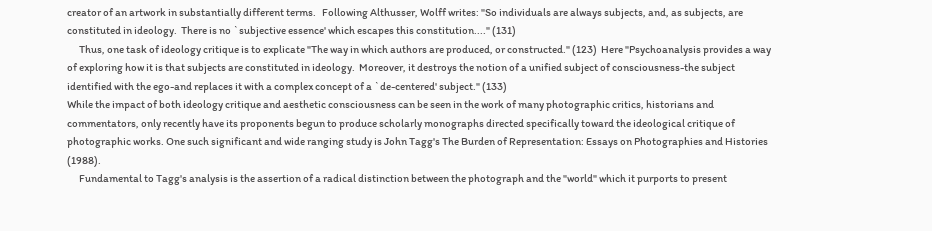creator of an artwork in substantially different terms.   Following Althusser, Wolff writes: "So individuals are always subjects, and, as subjects, are constituted in ideology.  There is no `subjective essence' which escapes this constitution...." (131)
      Thus, one task of ideology critique is to explicate "The way in which authors are produced, or constructed." (123)  Here "Psychoanalysis provides a way of exploring how it is that subjects are constituted in ideology.  Moreover, it destroys the notion of a unified subject of consciousness-the subject identified with the ego-and replaces it with a complex concept of a `de-centered' subject." (133)
While the impact of both ideology critique and aesthetic consciousness can be seen in the work of many photographic critics, historians and commentators, only recently have its proponents begun to produce scholarly monographs directed specifically toward the ideological critique of photographic works. One such significant and wide ranging study is John Tagg's The Burden of Representation: Essays on Photographies and Histories (1988).
      Fundamental to Tagg's analysis is the assertion of a radical distinction between the photograph and the "world" which it purports to present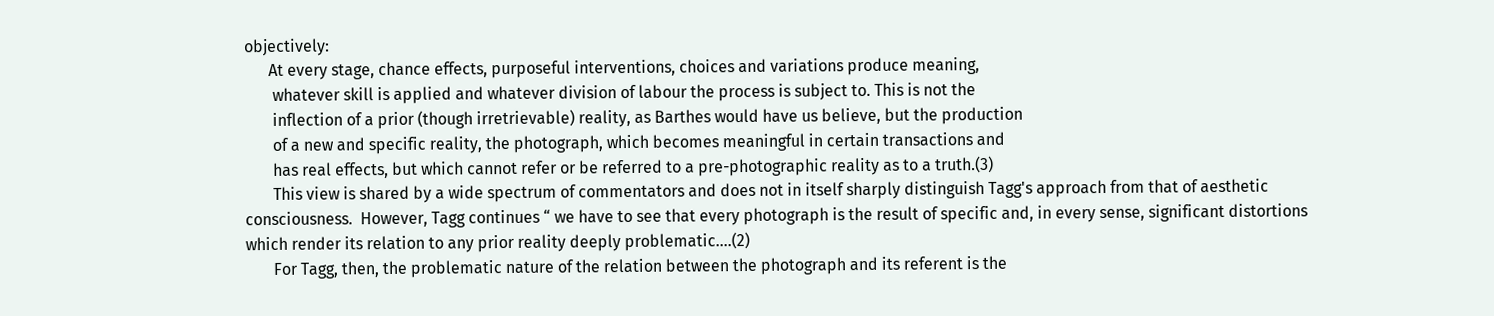objectively:
      At every stage, chance effects, purposeful interventions, choices and variations produce meaning,
       whatever skill is applied and whatever division of labour the process is subject to. This is not the
       inflection of a prior (though irretrievable) reality, as Barthes would have us believe, but the production
       of a new and specific reality, the photograph, which becomes meaningful in certain transactions and
       has real effects, but which cannot refer or be referred to a pre-photographic reality as to a truth.(3)
       This view is shared by a wide spectrum of commentators and does not in itself sharply distinguish Tagg's approach from that of aesthetic consciousness.  However, Tagg continues “ we have to see that every photograph is the result of specific and, in every sense, significant distortions which render its relation to any prior reality deeply problematic....(2)
       For Tagg, then, the problematic nature of the relation between the photograph and its referent is the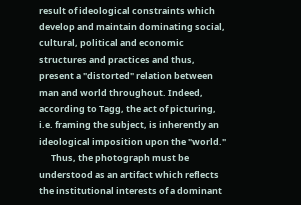result of ideological constraints which develop and maintain dominating social, cultural, political and economic structures and practices and thus, present a "distorted" relation between man and world throughout. Indeed, according to Tagg, the act of picturing, i.e. framing the subject, is inherently an ideological imposition upon the "world."
      Thus, the photograph must be understood as an artifact which reflects the institutional interests of a dominant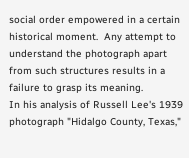social order empowered in a certain historical moment.  Any attempt to understand the photograph apart from such structures results in a failure to grasp its meaning.
In his analysis of Russell Lee's 1939 photograph "Hidalgo County, Texas,"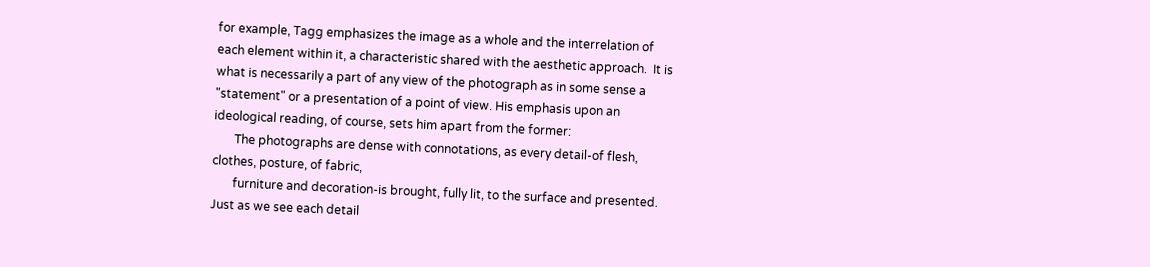for example, Tagg emphasizes the image as a whole and the interrelation of each element within it, a characteristic shared with the aesthetic approach.  It is what is necessarily a part of any view of the photograph as in some sense a "statement" or a presentation of a point of view. His emphasis upon an ideological reading, of course, sets him apart from the former:
       The photographs are dense with connotations, as every detail-of flesh, clothes, posture, of fabric,
       furniture and decoration-is brought, fully lit, to the surface and presented.  Just as we see each detail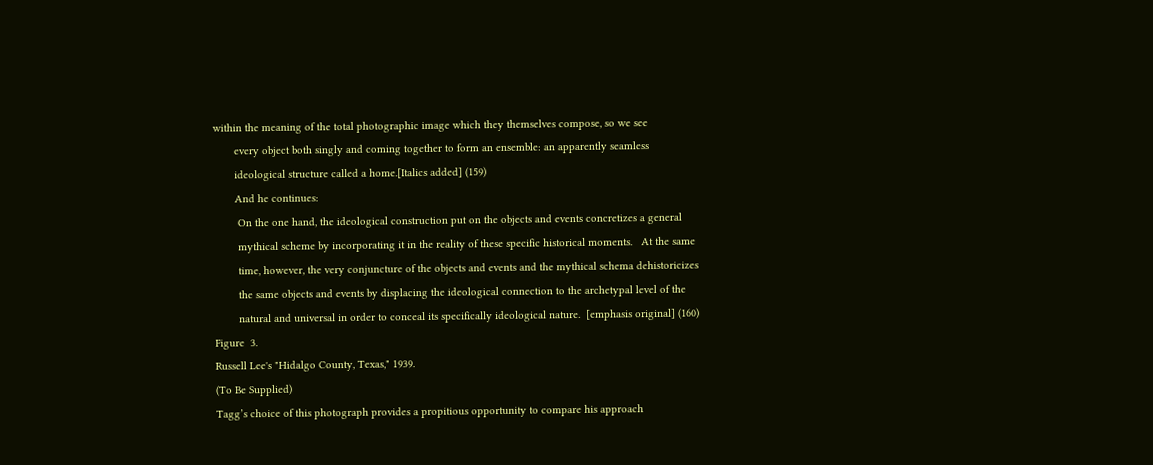within the meaning of the total photographic image which they themselves compose, so we see
       every object both singly and coming together to form an ensemble: an apparently seamless
       ideological structure called a home.[Italics added] (159)
       And he continues:
        On the one hand, the ideological construction put on the objects and events concretizes a general
        mythical scheme by incorporating it in the reality of these specific historical moments.   At the same
        time, however, the very conjuncture of the objects and events and the mythical schema dehistoricizes
        the same objects and events by displacing the ideological connection to the archetypal level of the
        natural and universal in order to conceal its specifically ideological nature.  [emphasis original] (160)
Figure  3.
Russell Lee's "Hidalgo County, Texas," 1939.
(To Be Supplied)
Tagg’s choice of this photograph provides a propitious opportunity to compare his approach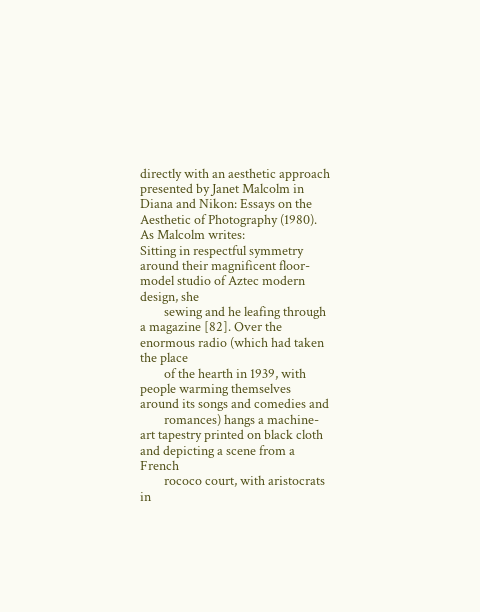directly with an aesthetic approach presented by Janet Malcolm in Diana and Nikon: Essays on the Aesthetic of Photography (1980).  As Malcolm writes:
Sitting in respectful symmetry around their magnificent floor-model studio of Aztec modern design, she
        sewing and he leafing through a magazine [82]. Over the enormous radio (which had taken the place
        of the hearth in 1939, with people warming themselves around its songs and comedies and
        romances) hangs a machine-art tapestry printed on black cloth and depicting a scene from a French
        rococo court, with aristocrats in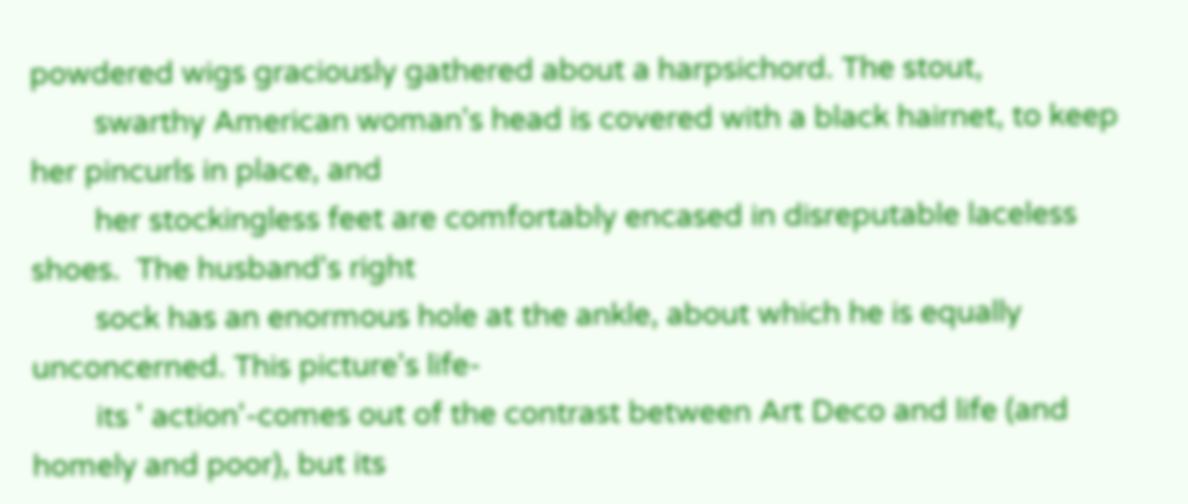powdered wigs graciously gathered about a harpsichord. The stout,
        swarthy American woman's head is covered with a black hairnet, to keep her pincurls in place, and
        her stockingless feet are comfortably encased in disreputable laceless shoes.  The husband's right
        sock has an enormous hole at the ankle, about which he is equally unconcerned. This picture's life-
        its ' action'-comes out of the contrast between Art Deco and life (and homely and poor), but its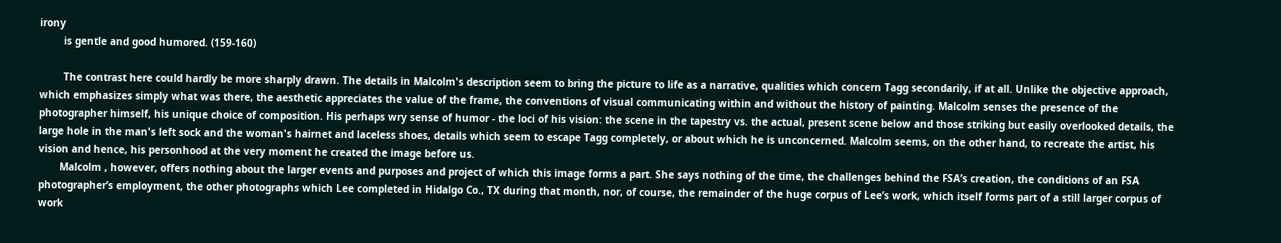irony
        is gentle and good humored. (159-160)

        The contrast here could hardly be more sharply drawn. The details in Malcolm's description seem to bring the picture to life as a narrative, qualities which concern Tagg secondarily, if at all. Unlike the objective approach, which emphasizes simply what was there, the aesthetic appreciates the value of the frame, the conventions of visual communicating within and without the history of painting. Malcolm senses the presence of the photographer himself, his unique choice of composition. His perhaps wry sense of humor - the loci of his vision: the scene in the tapestry vs. the actual, present scene below and those striking but easily overlooked details, the large hole in the man's left sock and the woman's hairnet and laceless shoes, details which seem to escape Tagg completely, or about which he is unconcerned. Malcolm seems, on the other hand, to recreate the artist, his vision and hence, his personhood at the very moment he created the image before us.
       Malcolm , however, offers nothing about the larger events and purposes and project of which this image forms a part. She says nothing of the time, the challenges behind the FSA’s creation, the conditions of an FSA photographer’s employment, the other photographs which Lee completed in Hidalgo Co., TX during that month, nor, of course, the remainder of the huge corpus of Lee’s work, which itself forms part of a still larger corpus of work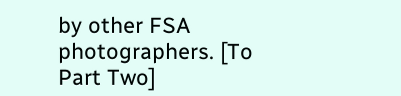by other FSA photographers. [To Part Two]